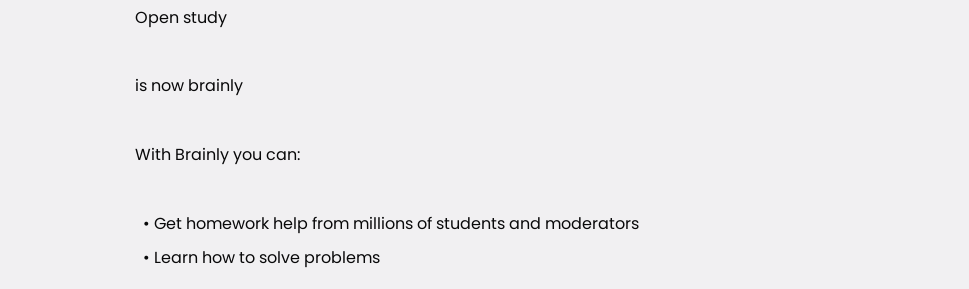Open study

is now brainly

With Brainly you can:

  • Get homework help from millions of students and moderators
  • Learn how to solve problems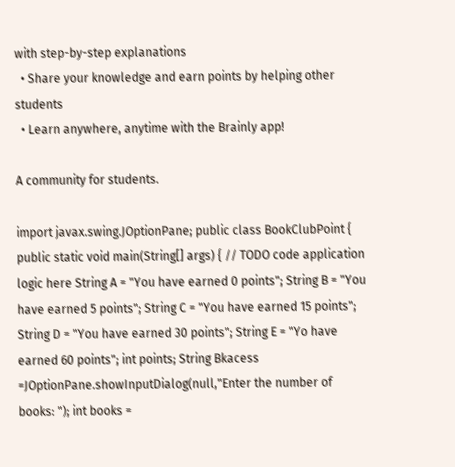with step-by-step explanations
  • Share your knowledge and earn points by helping other students
  • Learn anywhere, anytime with the Brainly app!

A community for students.

import javax.swing.JOptionPane; public class BookClubPoint { public static void main(String[] args) { // TODO code application logic here String A = "You have earned 0 points"; String B = "You have earned 5 points"; String C = "You have earned 15 points"; String D = "You have earned 30 points"; String E = "Yo have earned 60 points"; int points; String Bkacess =JOptionPane.showInputDialog(null,"Enter the number of books: "); int books =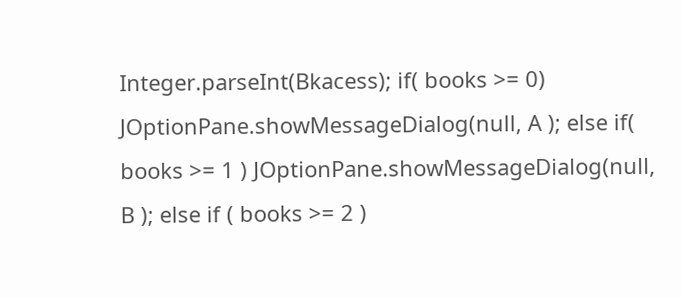Integer.parseInt(Bkacess); if( books >= 0) JOptionPane.showMessageDialog(null, A ); else if( books >= 1 ) JOptionPane.showMessageDialog(null, B ); else if ( books >= 2 )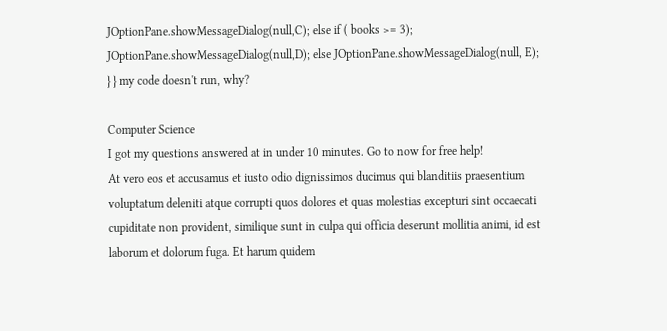JOptionPane.showMessageDialog(null,C); else if ( books >= 3); JOptionPane.showMessageDialog(null,D); else JOptionPane.showMessageDialog(null, E); } } my code doesn't run, why?

Computer Science
I got my questions answered at in under 10 minutes. Go to now for free help!
At vero eos et accusamus et iusto odio dignissimos ducimus qui blanditiis praesentium voluptatum deleniti atque corrupti quos dolores et quas molestias excepturi sint occaecati cupiditate non provident, similique sunt in culpa qui officia deserunt mollitia animi, id est laborum et dolorum fuga. Et harum quidem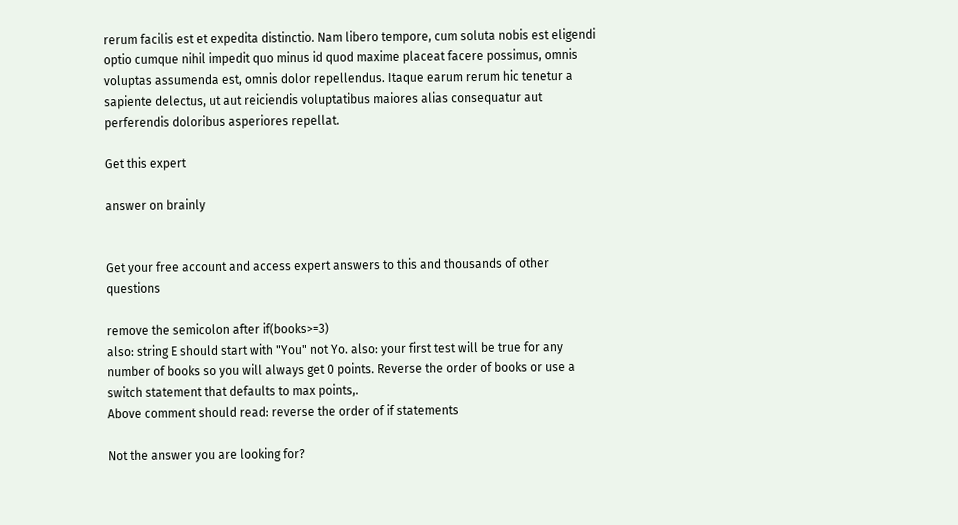rerum facilis est et expedita distinctio. Nam libero tempore, cum soluta nobis est eligendi optio cumque nihil impedit quo minus id quod maxime placeat facere possimus, omnis voluptas assumenda est, omnis dolor repellendus. Itaque earum rerum hic tenetur a sapiente delectus, ut aut reiciendis voluptatibus maiores alias consequatur aut perferendis doloribus asperiores repellat.

Get this expert

answer on brainly


Get your free account and access expert answers to this and thousands of other questions

remove the semicolon after if(books>=3)
also: string E should start with "You" not Yo. also: your first test will be true for any number of books so you will always get 0 points. Reverse the order of books or use a switch statement that defaults to max points,.
Above comment should read: reverse the order of if statements

Not the answer you are looking for?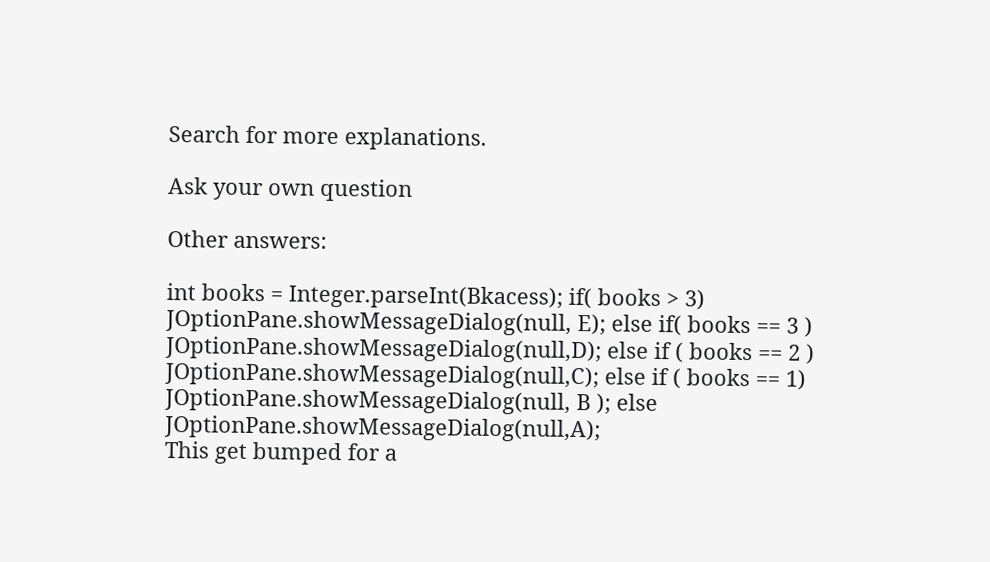Search for more explanations.

Ask your own question

Other answers:

int books = Integer.parseInt(Bkacess); if( books > 3) JOptionPane.showMessageDialog(null, E); else if( books == 3 ) JOptionPane.showMessageDialog(null,D); else if ( books == 2 ) JOptionPane.showMessageDialog(null,C); else if ( books == 1) JOptionPane.showMessageDialog(null, B ); else JOptionPane.showMessageDialog(null,A);
This get bumped for a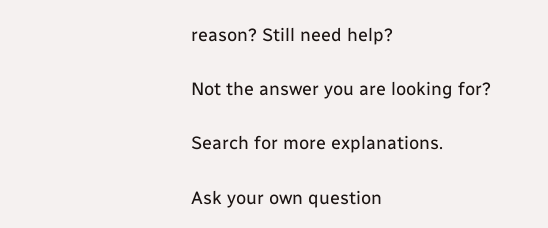reason? Still need help?

Not the answer you are looking for?

Search for more explanations.

Ask your own question